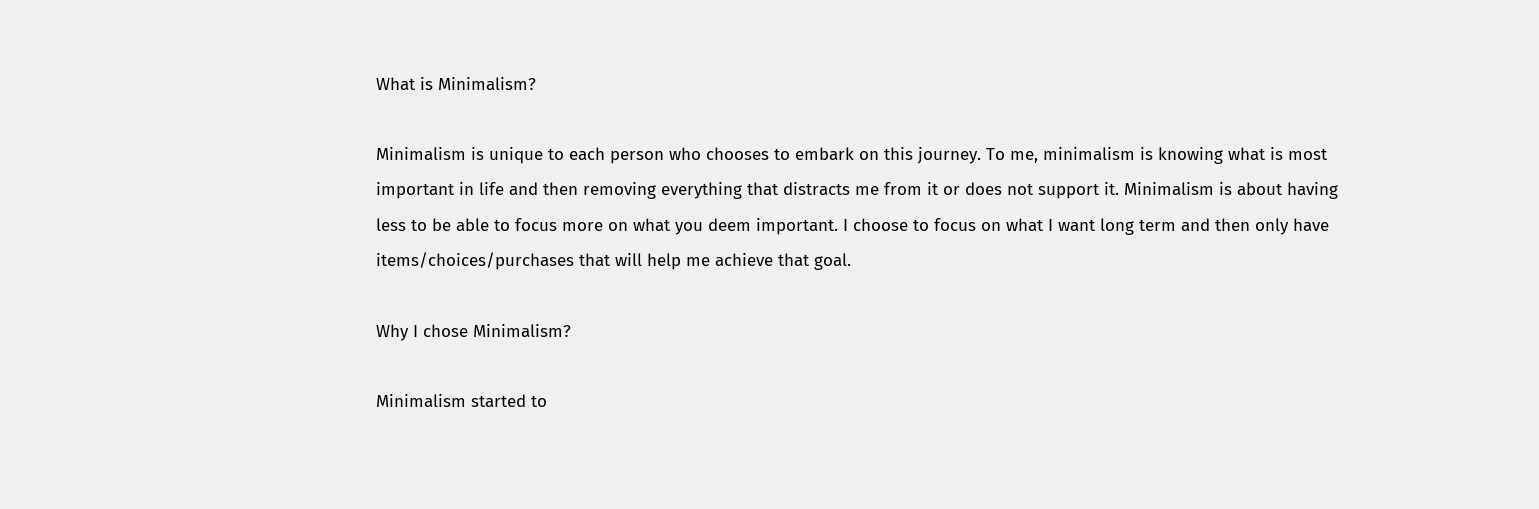What is Minimalism?

Minimalism is unique to each person who chooses to embark on this journey. To me, minimalism is knowing what is most important in life and then removing everything that distracts me from it or does not support it. Minimalism is about having less to be able to focus more on what you deem important. I choose to focus on what I want long term and then only have items/choices/purchases that will help me achieve that goal.

Why I chose Minimalism?

Minimalism started to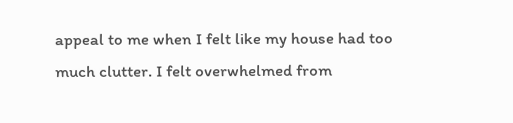appeal to me when I felt like my house had too much clutter. I felt overwhelmed from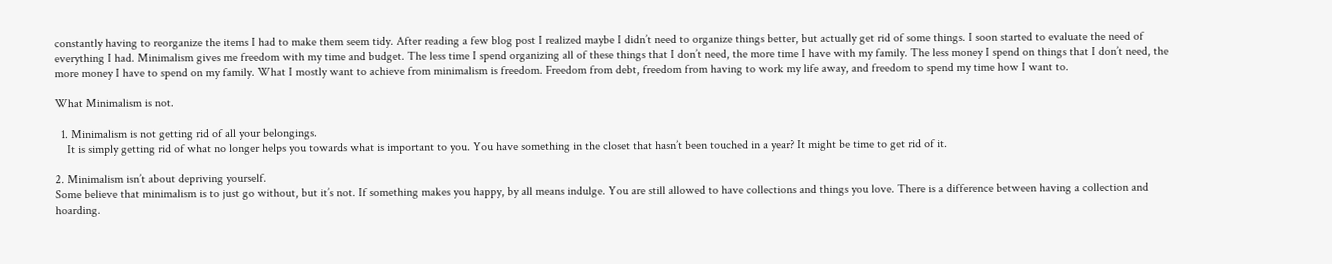constantly having to reorganize the items I had to make them seem tidy. After reading a few blog post I realized maybe I didn’t need to organize things better, but actually get rid of some things. I soon started to evaluate the need of everything I had. Minimalism gives me freedom with my time and budget. The less time I spend organizing all of these things that I don’t need, the more time I have with my family. The less money I spend on things that I don’t need, the more money I have to spend on my family. What I mostly want to achieve from minimalism is freedom. Freedom from debt, freedom from having to work my life away, and freedom to spend my time how I want to.

What Minimalism is not.

  1. Minimalism is not getting rid of all your belongings.
    It is simply getting rid of what no longer helps you towards what is important to you. You have something in the closet that hasn’t been touched in a year? It might be time to get rid of it.

2. Minimalism isn’t about depriving yourself.
Some believe that minimalism is to just go without, but it’s not. If something makes you happy, by all means indulge. You are still allowed to have collections and things you love. There is a difference between having a collection and hoarding.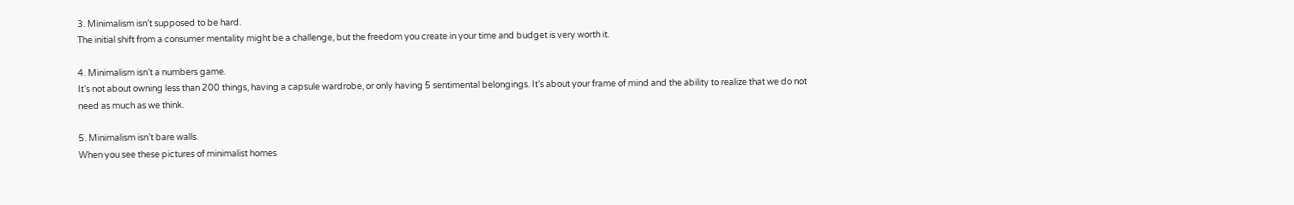3. Minimalism isn’t supposed to be hard.
The initial shift from a consumer mentality might be a challenge, but the freedom you create in your time and budget is very worth it.

4. Minimalism isn’t a numbers game.
It’s not about owning less than 200 things, having a capsule wardrobe, or only having 5 sentimental belongings. It’s about your frame of mind and the ability to realize that we do not need as much as we think.

5. Minimalism isn’t bare walls.
When you see these pictures of minimalist homes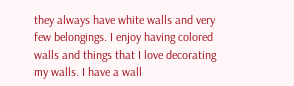they always have white walls and very few belongings. I enjoy having colored walls and things that I love decorating my walls. I have a wall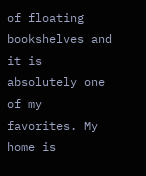of floating bookshelves and it is absolutely one of my favorites. My home is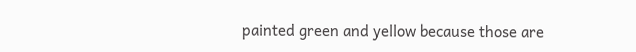painted green and yellow because those are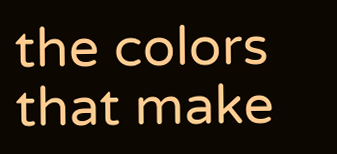the colors that make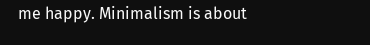me happy. Minimalism is about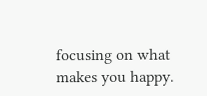focusing on what makes you happy.